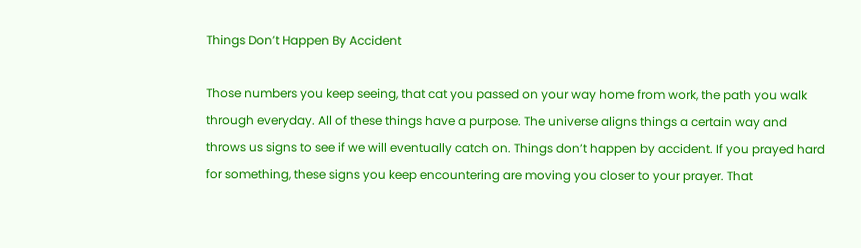Things Don’t Happen By Accident

Those numbers you keep seeing, that cat you passed on your way home from work, the path you walk through everyday. All of these things have a purpose. The universe aligns things a certain way and throws us signs to see if we will eventually catch on. Things don’t happen by accident. If you prayed hard for something, these signs you keep encountering are moving you closer to your prayer. That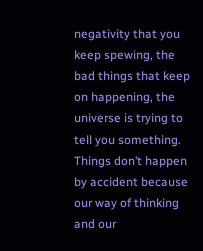negativity that you keep spewing, the bad things that keep on happening, the universe is trying to tell you something. Things don’t happen by accident because our way of thinking and our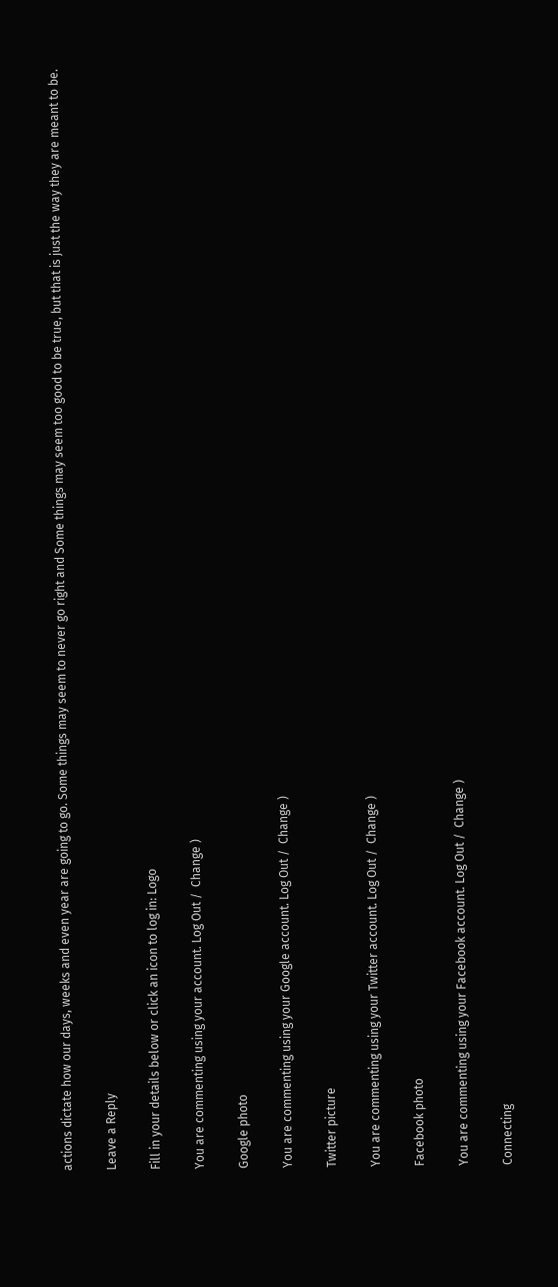actions dictate how our days, weeks and even year are going to go. Some things may seem to never go right and Some things may seem too good to be true, but that is just the way they are meant to be.

Leave a Reply

Fill in your details below or click an icon to log in: Logo

You are commenting using your account. Log Out /  Change )

Google photo

You are commenting using your Google account. Log Out /  Change )

Twitter picture

You are commenting using your Twitter account. Log Out /  Change )

Facebook photo

You are commenting using your Facebook account. Log Out /  Change )

Connecting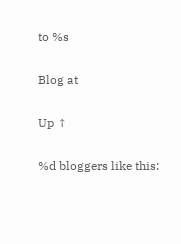to %s

Blog at

Up ↑

%d bloggers like this: